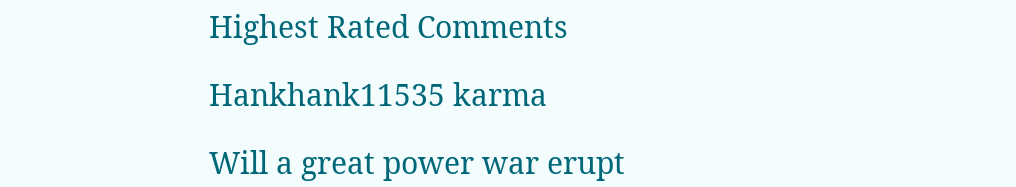Highest Rated Comments

Hankhank11535 karma

Will a great power war erupt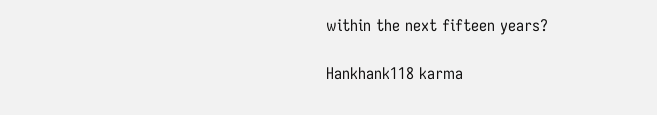within the next fifteen years?

Hankhank118 karma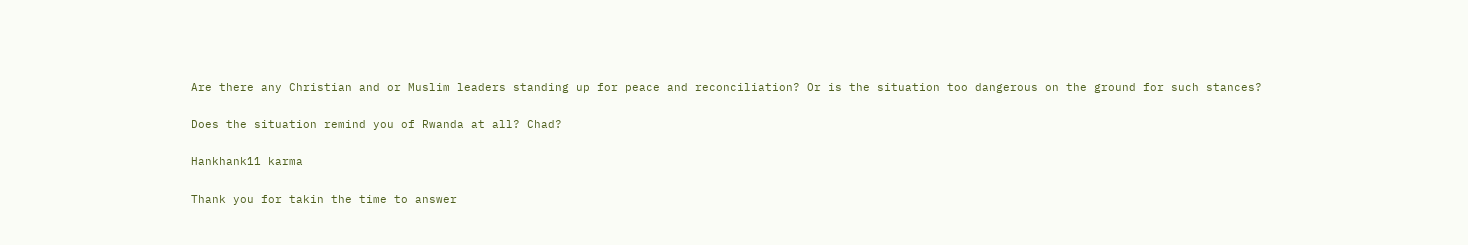Are there any Christian and or Muslim leaders standing up for peace and reconciliation? Or is the situation too dangerous on the ground for such stances?

Does the situation remind you of Rwanda at all? Chad?

Hankhank11 karma

Thank you for takin the time to answer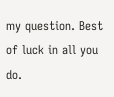my question. Best of luck in all you do.